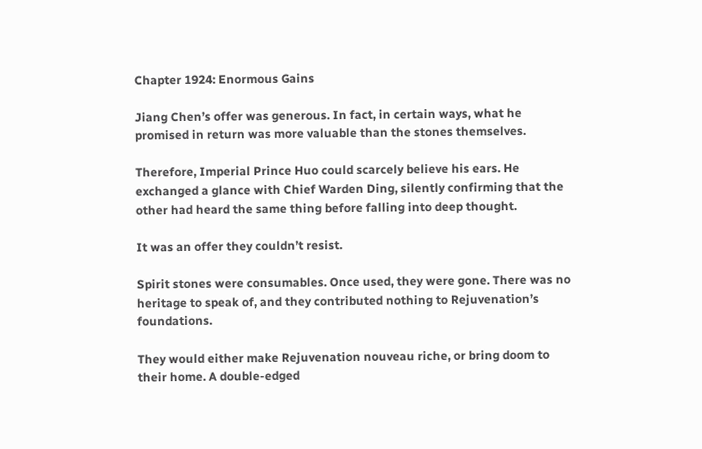Chapter 1924: Enormous Gains

Jiang Chen’s offer was generous. In fact, in certain ways, what he promised in return was more valuable than the stones themselves.

Therefore, Imperial Prince Huo could scarcely believe his ears. He exchanged a glance with Chief Warden Ding, silently confirming that the other had heard the same thing before falling into deep thought.

It was an offer they couldn’t resist.

Spirit stones were consumables. Once used, they were gone. There was no heritage to speak of, and they contributed nothing to Rejuvenation’s foundations.

They would either make Rejuvenation nouveau riche, or bring doom to their home. A double-edged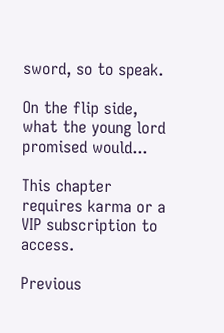sword, so to speak.

On the flip side, what the young lord promised would...

This chapter requires karma or a VIP subscription to access.

Previous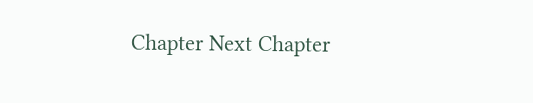Chapter Next Chapter